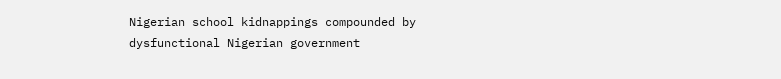Nigerian school kidnappings compounded by dysfunctional Nigerian government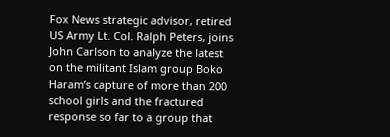Fox News strategic advisor, retired US Army Lt. Col. Ralph Peters, joins John Carlson to analyze the latest on the militant Islam group Boko Haram’s capture of more than 200 school girls and the fractured response so far to a group that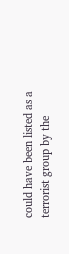could have been listed as a terrorist group by the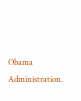Obama Administration.